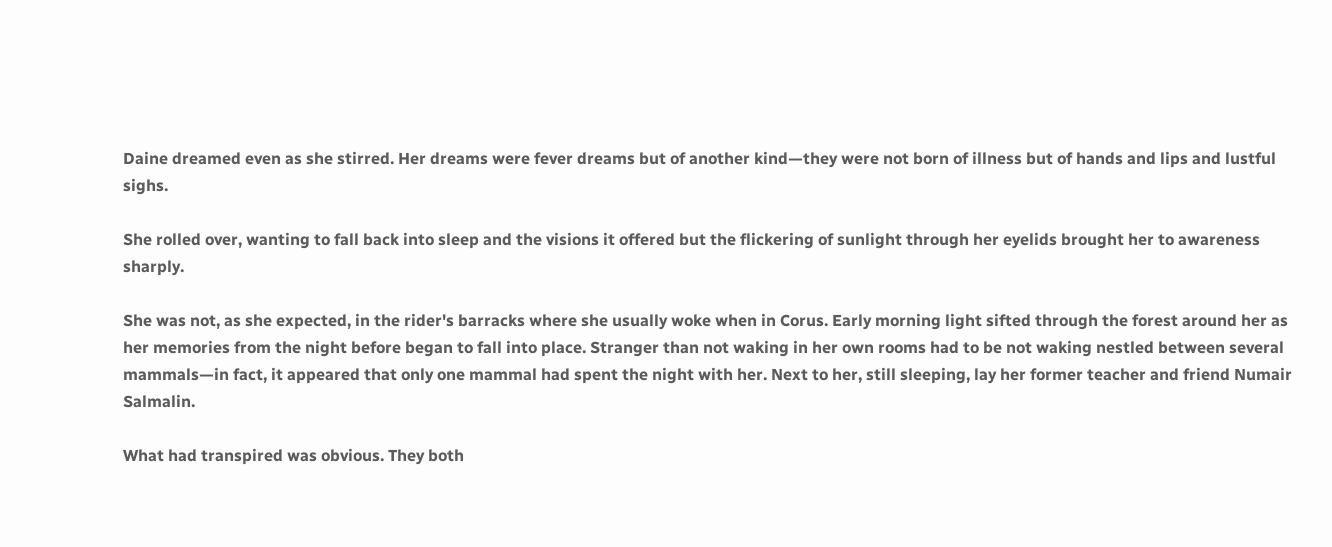Daine dreamed even as she stirred. Her dreams were fever dreams but of another kind—they were not born of illness but of hands and lips and lustful sighs.

She rolled over, wanting to fall back into sleep and the visions it offered but the flickering of sunlight through her eyelids brought her to awareness sharply.

She was not, as she expected, in the rider's barracks where she usually woke when in Corus. Early morning light sifted through the forest around her as her memories from the night before began to fall into place. Stranger than not waking in her own rooms had to be not waking nestled between several mammals—in fact, it appeared that only one mammal had spent the night with her. Next to her, still sleeping, lay her former teacher and friend Numair Salmalin.

What had transpired was obvious. They both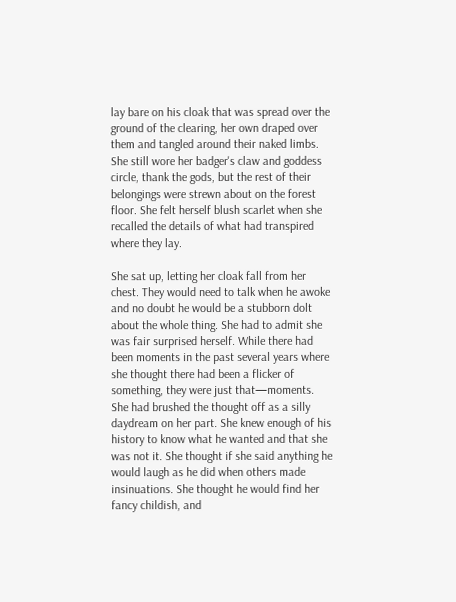lay bare on his cloak that was spread over the ground of the clearing, her own draped over them and tangled around their naked limbs. She still wore her badger's claw and goddess circle, thank the gods, but the rest of their belongings were strewn about on the forest floor. She felt herself blush scarlet when she recalled the details of what had transpired where they lay.

She sat up, letting her cloak fall from her chest. They would need to talk when he awoke and no doubt he would be a stubborn dolt about the whole thing. She had to admit she was fair surprised herself. While there had been moments in the past several years where she thought there had been a flicker of something, they were just that—moments. She had brushed the thought off as a silly daydream on her part. She knew enough of his history to know what he wanted and that she was not it. She thought if she said anything he would laugh as he did when others made insinuations. She thought he would find her fancy childish, and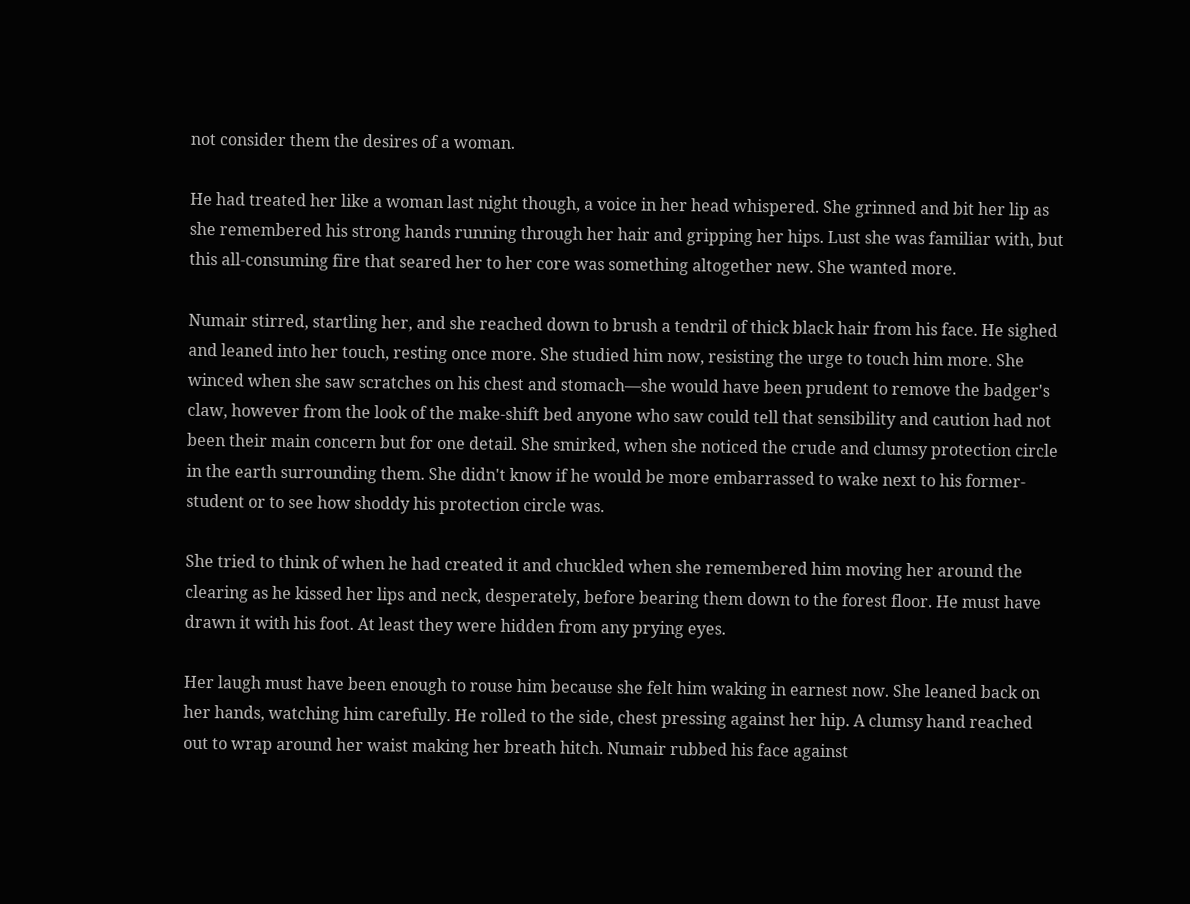not consider them the desires of a woman.

He had treated her like a woman last night though, a voice in her head whispered. She grinned and bit her lip as she remembered his strong hands running through her hair and gripping her hips. Lust she was familiar with, but this all-consuming fire that seared her to her core was something altogether new. She wanted more.

Numair stirred, startling her, and she reached down to brush a tendril of thick black hair from his face. He sighed and leaned into her touch, resting once more. She studied him now, resisting the urge to touch him more. She winced when she saw scratches on his chest and stomach—she would have been prudent to remove the badger's claw, however from the look of the make-shift bed anyone who saw could tell that sensibility and caution had not been their main concern but for one detail. She smirked, when she noticed the crude and clumsy protection circle in the earth surrounding them. She didn't know if he would be more embarrassed to wake next to his former-student or to see how shoddy his protection circle was.

She tried to think of when he had created it and chuckled when she remembered him moving her around the clearing as he kissed her lips and neck, desperately, before bearing them down to the forest floor. He must have drawn it with his foot. At least they were hidden from any prying eyes.

Her laugh must have been enough to rouse him because she felt him waking in earnest now. She leaned back on her hands, watching him carefully. He rolled to the side, chest pressing against her hip. A clumsy hand reached out to wrap around her waist making her breath hitch. Numair rubbed his face against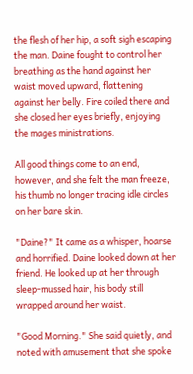the flesh of her hip, a soft sigh escaping the man. Daine fought to control her breathing as the hand against her waist moved upward, flattening against her belly. Fire coiled there and she closed her eyes briefly, enjoying the mages ministrations.

All good things come to an end, however, and she felt the man freeze, his thumb no longer tracing idle circles on her bare skin.

"Daine?" It came as a whisper, hoarse and horrified. Daine looked down at her friend. He looked up at her through sleep-mussed hair, his body still wrapped around her waist.

"Good Morning." She said quietly, and noted with amusement that she spoke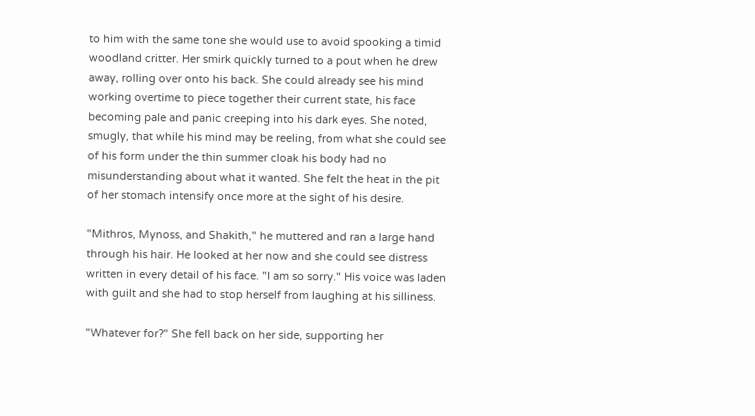to him with the same tone she would use to avoid spooking a timid woodland critter. Her smirk quickly turned to a pout when he drew away, rolling over onto his back. She could already see his mind working overtime to piece together their current state, his face becoming pale and panic creeping into his dark eyes. She noted, smugly, that while his mind may be reeling, from what she could see of his form under the thin summer cloak his body had no misunderstanding about what it wanted. She felt the heat in the pit of her stomach intensify once more at the sight of his desire.

"Mithros, Mynoss, and Shakith," he muttered and ran a large hand through his hair. He looked at her now and she could see distress written in every detail of his face. "I am so sorry." His voice was laden with guilt and she had to stop herself from laughing at his silliness.

"Whatever for?" She fell back on her side, supporting her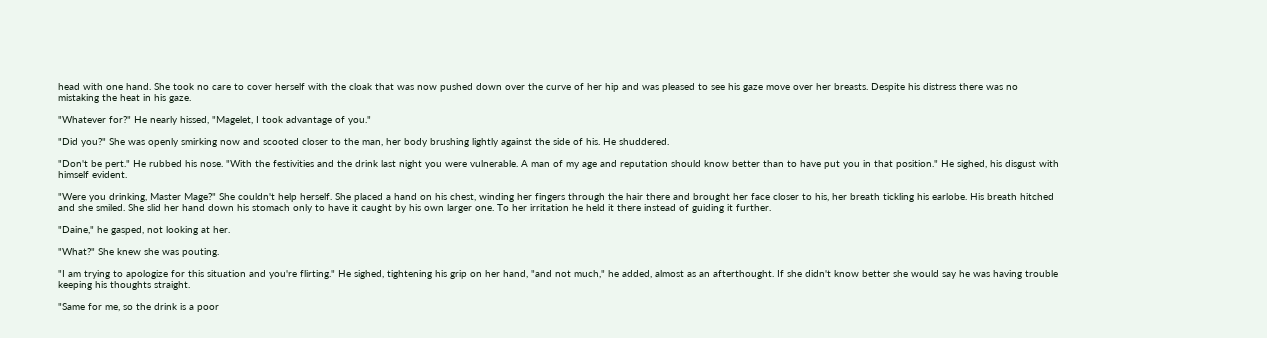head with one hand. She took no care to cover herself with the cloak that was now pushed down over the curve of her hip and was pleased to see his gaze move over her breasts. Despite his distress there was no mistaking the heat in his gaze.

"Whatever for?" He nearly hissed, "Magelet, I took advantage of you."

"Did you?" She was openly smirking now and scooted closer to the man, her body brushing lightly against the side of his. He shuddered.

"Don't be pert." He rubbed his nose. "With the festivities and the drink last night you were vulnerable. A man of my age and reputation should know better than to have put you in that position." He sighed, his disgust with himself evident.

"Were you drinking, Master Mage?" She couldn't help herself. She placed a hand on his chest, winding her fingers through the hair there and brought her face closer to his, her breath tickling his earlobe. His breath hitched and she smiled. She slid her hand down his stomach only to have it caught by his own larger one. To her irritation he held it there instead of guiding it further.

"Daine," he gasped, not looking at her.

"What?" She knew she was pouting.

"I am trying to apologize for this situation and you're flirting." He sighed, tightening his grip on her hand, "and not much," he added, almost as an afterthought. If she didn't know better she would say he was having trouble keeping his thoughts straight.

"Same for me, so the drink is a poor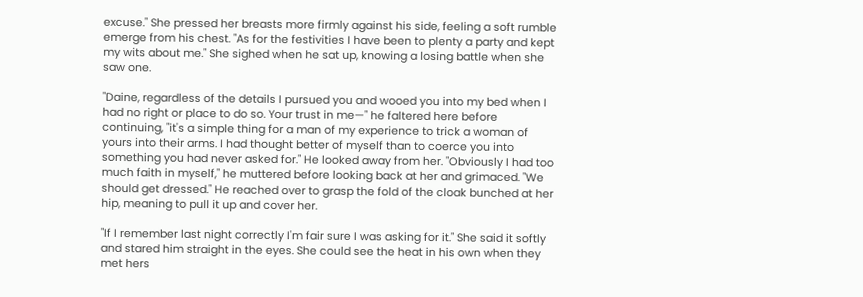excuse." She pressed her breasts more firmly against his side, feeling a soft rumble emerge from his chest. "As for the festivities I have been to plenty a party and kept my wits about me." She sighed when he sat up, knowing a losing battle when she saw one.

"Daine, regardless of the details I pursued you and wooed you into my bed when I had no right or place to do so. Your trust in me—" he faltered here before continuing, "it's a simple thing for a man of my experience to trick a woman of yours into their arms. I had thought better of myself than to coerce you into something you had never asked for." He looked away from her. "Obviously I had too much faith in myself," he muttered before looking back at her and grimaced. "We should get dressed." He reached over to grasp the fold of the cloak bunched at her hip, meaning to pull it up and cover her.

"If I remember last night correctly I'm fair sure I was asking for it." She said it softly and stared him straight in the eyes. She could see the heat in his own when they met hers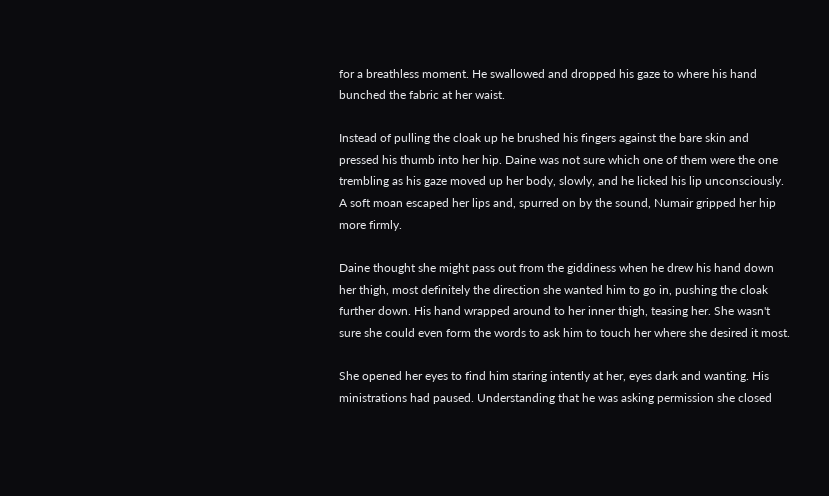for a breathless moment. He swallowed and dropped his gaze to where his hand bunched the fabric at her waist.

Instead of pulling the cloak up he brushed his fingers against the bare skin and pressed his thumb into her hip. Daine was not sure which one of them were the one trembling as his gaze moved up her body, slowly, and he licked his lip unconsciously. A soft moan escaped her lips and, spurred on by the sound, Numair gripped her hip more firmly.

Daine thought she might pass out from the giddiness when he drew his hand down her thigh, most definitely the direction she wanted him to go in, pushing the cloak further down. His hand wrapped around to her inner thigh, teasing her. She wasn't sure she could even form the words to ask him to touch her where she desired it most.

She opened her eyes to find him staring intently at her, eyes dark and wanting. His ministrations had paused. Understanding that he was asking permission she closed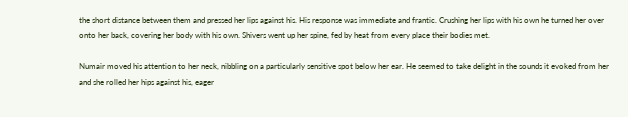the short distance between them and pressed her lips against his. His response was immediate and frantic. Crushing her lips with his own he turned her over onto her back, covering her body with his own. Shivers went up her spine, fed by heat from every place their bodies met.

Numair moved his attention to her neck, nibbling on a particularly sensitive spot below her ear. He seemed to take delight in the sounds it evoked from her and she rolled her hips against his, eager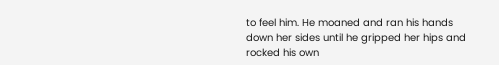to feel him. He moaned and ran his hands down her sides until he gripped her hips and rocked his own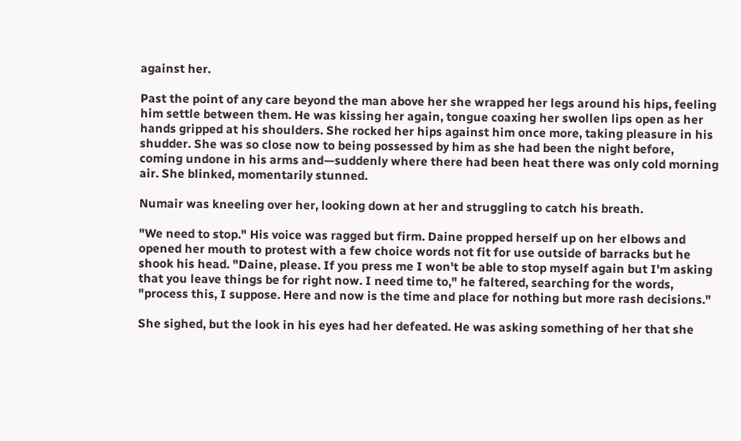against her.

Past the point of any care beyond the man above her she wrapped her legs around his hips, feeling him settle between them. He was kissing her again, tongue coaxing her swollen lips open as her hands gripped at his shoulders. She rocked her hips against him once more, taking pleasure in his shudder. She was so close now to being possessed by him as she had been the night before, coming undone in his arms and—suddenly where there had been heat there was only cold morning air. She blinked, momentarily stunned.

Numair was kneeling over her, looking down at her and struggling to catch his breath.

"We need to stop." His voice was ragged but firm. Daine propped herself up on her elbows and opened her mouth to protest with a few choice words not fit for use outside of barracks but he shook his head. "Daine, please. If you press me I won't be able to stop myself again but I'm asking that you leave things be for right now. I need time to," he faltered, searching for the words, "process this, I suppose. Here and now is the time and place for nothing but more rash decisions."

She sighed, but the look in his eyes had her defeated. He was asking something of her that she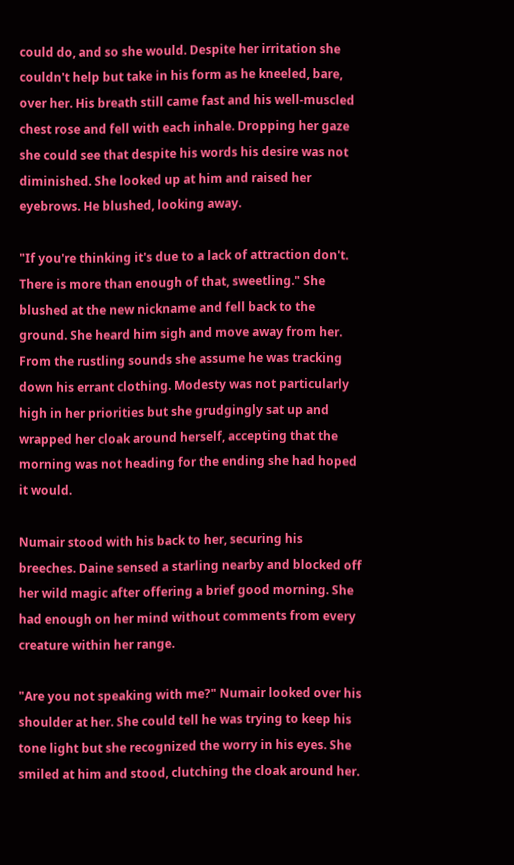could do, and so she would. Despite her irritation she couldn't help but take in his form as he kneeled, bare, over her. His breath still came fast and his well-muscled chest rose and fell with each inhale. Dropping her gaze she could see that despite his words his desire was not diminished. She looked up at him and raised her eyebrows. He blushed, looking away.

"If you're thinking it's due to a lack of attraction don't. There is more than enough of that, sweetling." She blushed at the new nickname and fell back to the ground. She heard him sigh and move away from her. From the rustling sounds she assume he was tracking down his errant clothing. Modesty was not particularly high in her priorities but she grudgingly sat up and wrapped her cloak around herself, accepting that the morning was not heading for the ending she had hoped it would.

Numair stood with his back to her, securing his breeches. Daine sensed a starling nearby and blocked off her wild magic after offering a brief good morning. She had enough on her mind without comments from every creature within her range.

"Are you not speaking with me?" Numair looked over his shoulder at her. She could tell he was trying to keep his tone light but she recognized the worry in his eyes. She smiled at him and stood, clutching the cloak around her.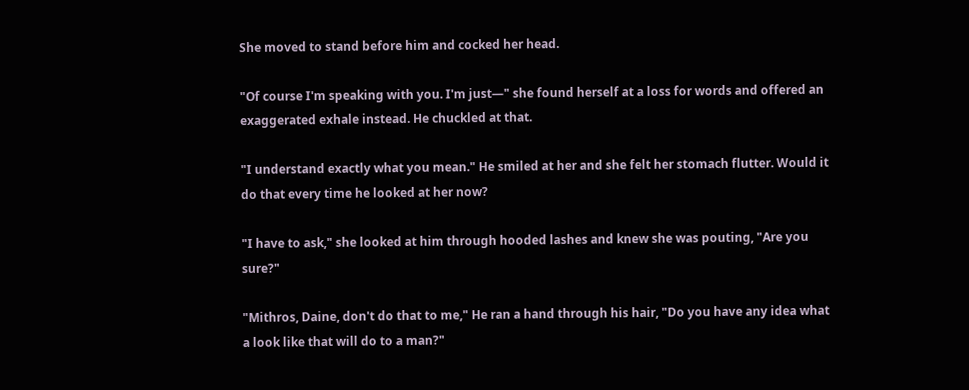She moved to stand before him and cocked her head.

"Of course I'm speaking with you. I'm just—" she found herself at a loss for words and offered an exaggerated exhale instead. He chuckled at that.

"I understand exactly what you mean." He smiled at her and she felt her stomach flutter. Would it do that every time he looked at her now?

"I have to ask," she looked at him through hooded lashes and knew she was pouting, "Are you sure?"

"Mithros, Daine, don't do that to me," He ran a hand through his hair, "Do you have any idea what a look like that will do to a man?"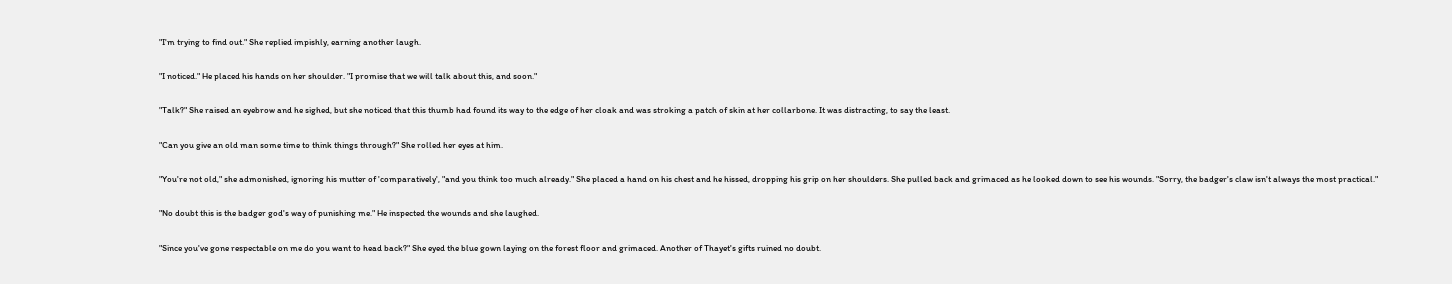"I'm trying to find out." She replied impishly, earning another laugh.

"I noticed." He placed his hands on her shoulder. "I promise that we will talk about this, and soon."

"Talk?" She raised an eyebrow and he sighed, but she noticed that this thumb had found its way to the edge of her cloak and was stroking a patch of skin at her collarbone. It was distracting, to say the least.

"Can you give an old man some time to think things through?" She rolled her eyes at him.

"You're not old," she admonished, ignoring his mutter of 'comparatively', "and you think too much already." She placed a hand on his chest and he hissed, dropping his grip on her shoulders. She pulled back and grimaced as he looked down to see his wounds. "Sorry, the badger's claw isn't always the most practical."

"No doubt this is the badger god's way of punishing me." He inspected the wounds and she laughed.

"Since you've gone respectable on me do you want to head back?" She eyed the blue gown laying on the forest floor and grimaced. Another of Thayet's gifts ruined no doubt.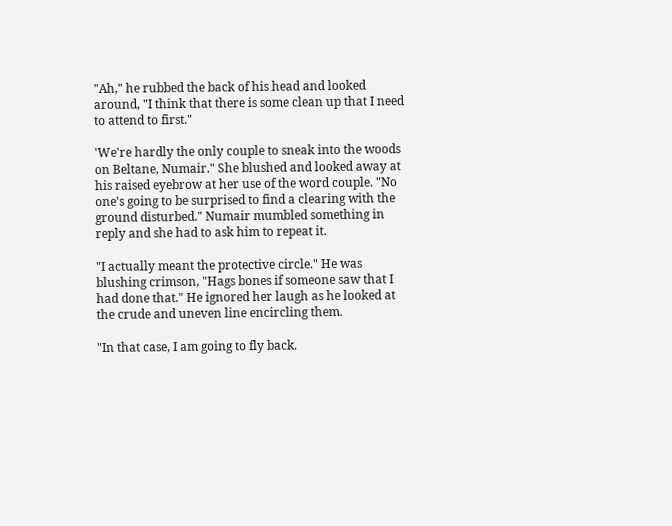"Ah," he rubbed the back of his head and looked around, "I think that there is some clean up that I need to attend to first."

'We're hardly the only couple to sneak into the woods on Beltane, Numair." She blushed and looked away at his raised eyebrow at her use of the word couple. "No one's going to be surprised to find a clearing with the ground disturbed." Numair mumbled something in reply and she had to ask him to repeat it.

"I actually meant the protective circle." He was blushing crimson, "Hags bones if someone saw that I had done that." He ignored her laugh as he looked at the crude and uneven line encircling them.

"In that case, I am going to fly back.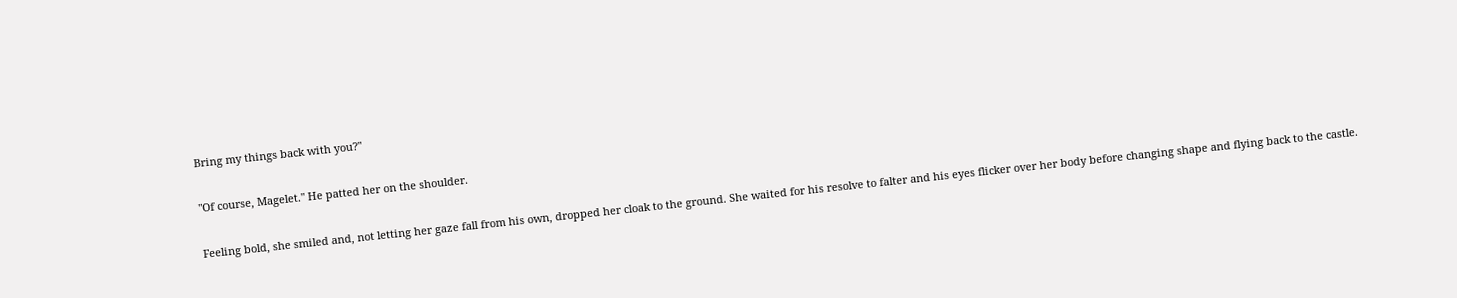Bring my things back with you?"

"Of course, Magelet." He patted her on the shoulder.

Feeling bold, she smiled and, not letting her gaze fall from his own, dropped her cloak to the ground. She waited for his resolve to falter and his eyes flicker over her body before changing shape and flying back to the castle.